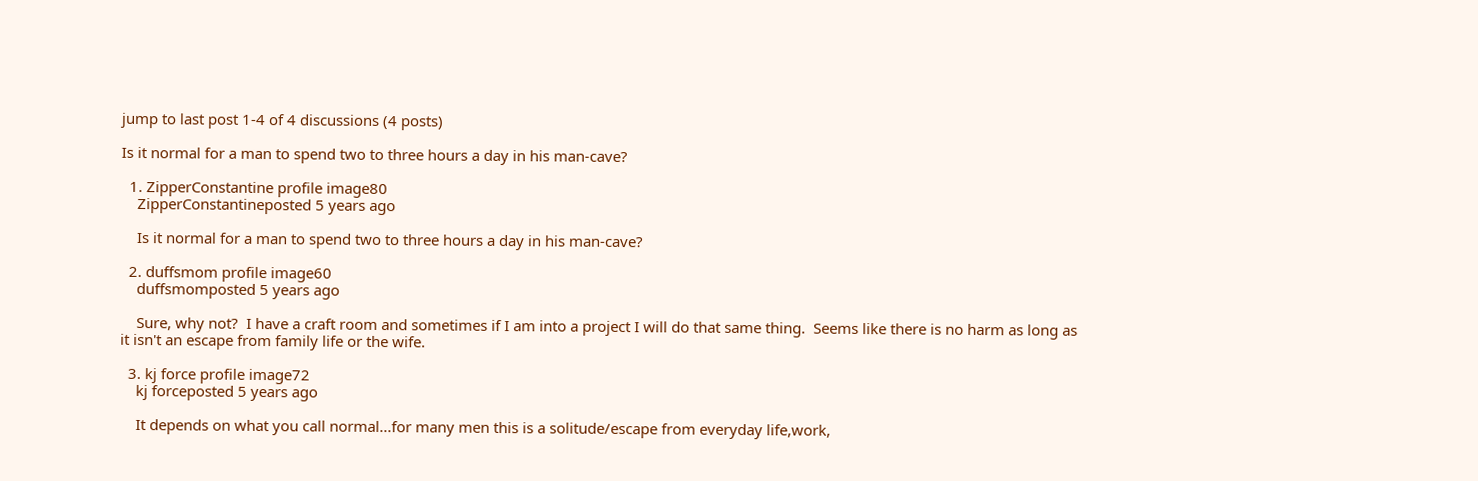jump to last post 1-4 of 4 discussions (4 posts)

Is it normal for a man to spend two to three hours a day in his man-cave?

  1. ZipperConstantine profile image80
    ZipperConstantineposted 5 years ago

    Is it normal for a man to spend two to three hours a day in his man-cave?

  2. duffsmom profile image60
    duffsmomposted 5 years ago

    Sure, why not?  I have a craft room and sometimes if I am into a project I will do that same thing.  Seems like there is no harm as long as it isn't an escape from family life or the wife.

  3. kj force profile image72
    kj forceposted 5 years ago

    It depends on what you call normal...for many men this is a solitude/escape from everyday life,work,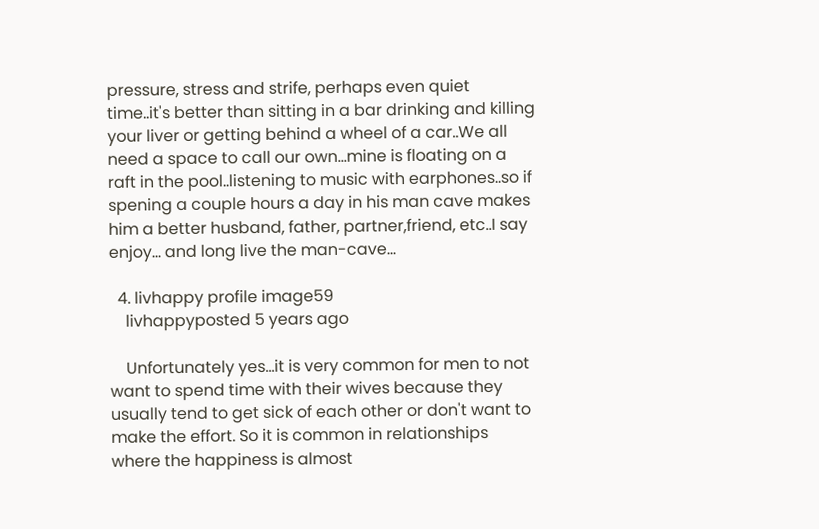pressure, stress and strife, perhaps even quiet time..it's better than sitting in a bar drinking and killing your liver or getting behind a wheel of a car..We all need a space to call our own...mine is floating on a raft in the pool..listening to music with earphones..so if spening a couple hours a day in his man cave makes him a better husband, father, partner,friend, etc..I say enjoy... and long live the man-cave...

  4. livhappy profile image59
    livhappyposted 5 years ago

    Unfortunately yes...it is very common for men to not want to spend time with their wives because they usually tend to get sick of each other or don't want to make the effort. So it is common in relationships where the happiness is almost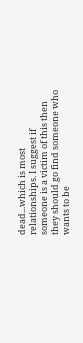dead...which is most relationships. I suggest if someone is a victim of this then they should go find someone who wants to be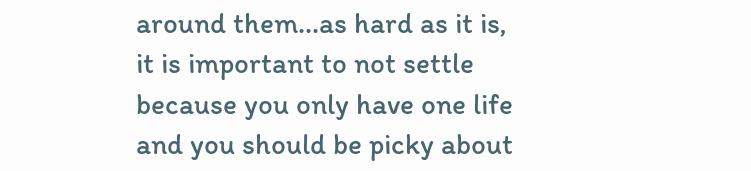around them...as hard as it is, it is important to not settle because you only have one life and you should be picky about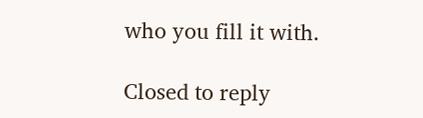who you fill it with.

Closed to reply